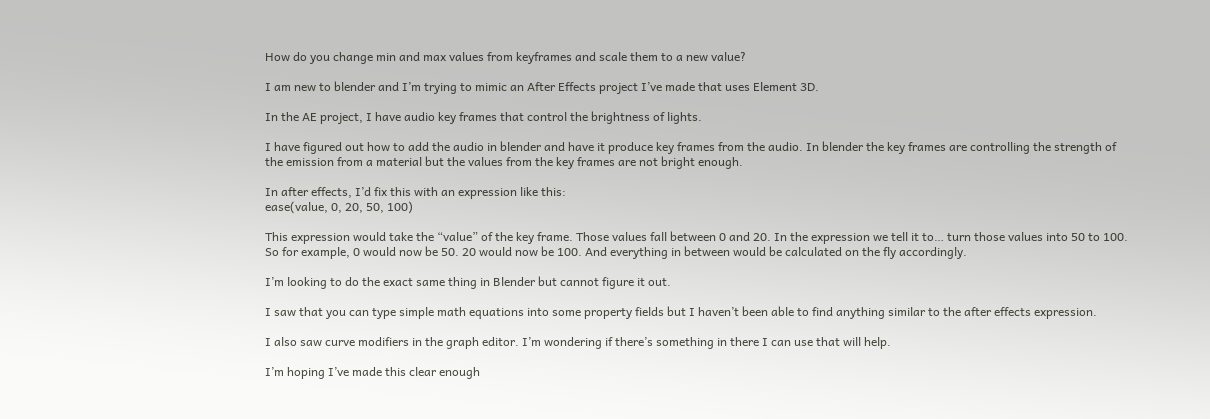How do you change min and max values from keyframes and scale them to a new value?

I am new to blender and I’m trying to mimic an After Effects project I’ve made that uses Element 3D.

In the AE project, I have audio key frames that control the brightness of lights.

I have figured out how to add the audio in blender and have it produce key frames from the audio. In blender the key frames are controlling the strength of the emission from a material but the values from the key frames are not bright enough.

In after effects, I’d fix this with an expression like this:
ease(value, 0, 20, 50, 100)

This expression would take the “value” of the key frame. Those values fall between 0 and 20. In the expression we tell it to… turn those values into 50 to 100. So for example, 0 would now be 50. 20 would now be 100. And everything in between would be calculated on the fly accordingly.

I’m looking to do the exact same thing in Blender but cannot figure it out.

I saw that you can type simple math equations into some property fields but I haven’t been able to find anything similar to the after effects expression.

I also saw curve modifiers in the graph editor. I’m wondering if there’s something in there I can use that will help.

I’m hoping I’ve made this clear enough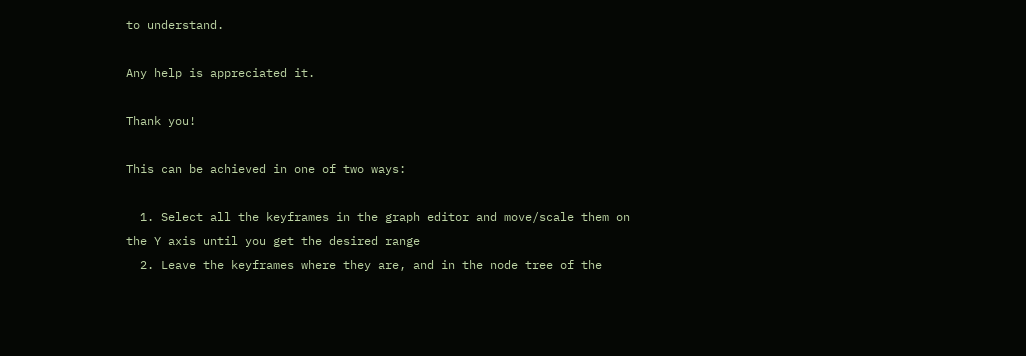to understand.

Any help is appreciated it.

Thank you!

This can be achieved in one of two ways:

  1. Select all the keyframes in the graph editor and move/scale them on the Y axis until you get the desired range
  2. Leave the keyframes where they are, and in the node tree of the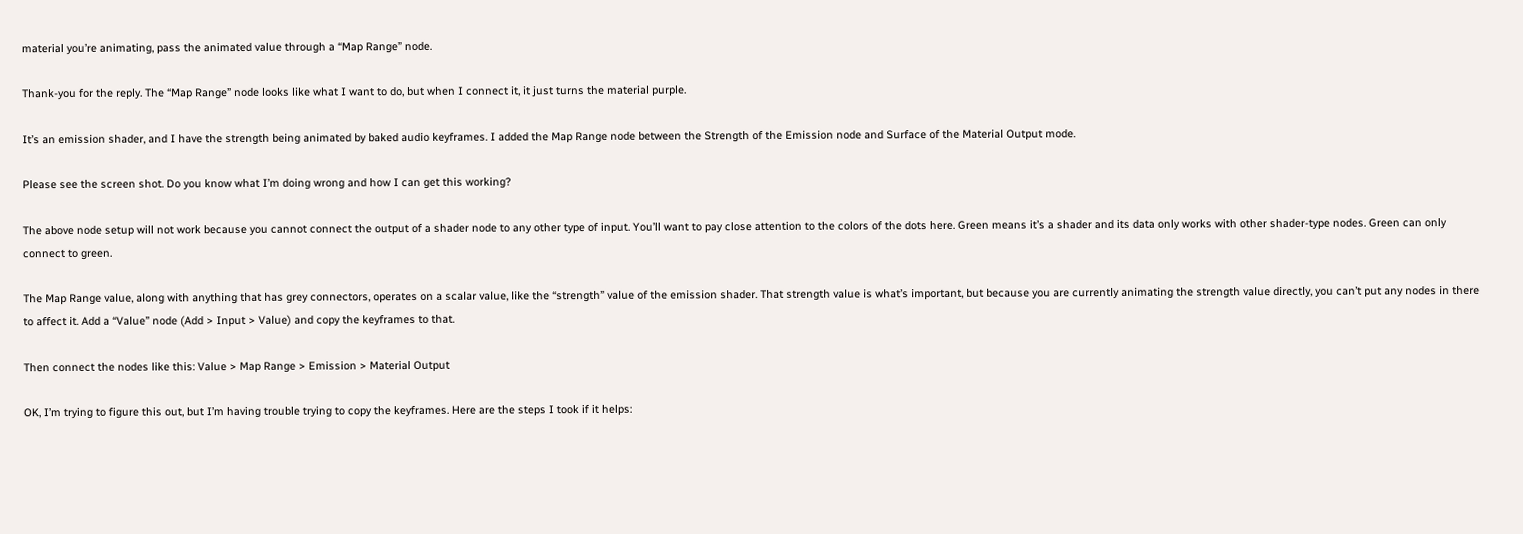material you’re animating, pass the animated value through a “Map Range” node.

Thank-you for the reply. The “Map Range” node looks like what I want to do, but when I connect it, it just turns the material purple.

It’s an emission shader, and I have the strength being animated by baked audio keyframes. I added the Map Range node between the Strength of the Emission node and Surface of the Material Output mode.

Please see the screen shot. Do you know what I’m doing wrong and how I can get this working?

The above node setup will not work because you cannot connect the output of a shader node to any other type of input. You’ll want to pay close attention to the colors of the dots here. Green means it’s a shader and its data only works with other shader-type nodes. Green can only connect to green.

The Map Range value, along with anything that has grey connectors, operates on a scalar value, like the “strength” value of the emission shader. That strength value is what’s important, but because you are currently animating the strength value directly, you can’t put any nodes in there to affect it. Add a “Value” node (Add > Input > Value) and copy the keyframes to that.

Then connect the nodes like this: Value > Map Range > Emission > Material Output

OK, I’m trying to figure this out, but I’m having trouble trying to copy the keyframes. Here are the steps I took if it helps: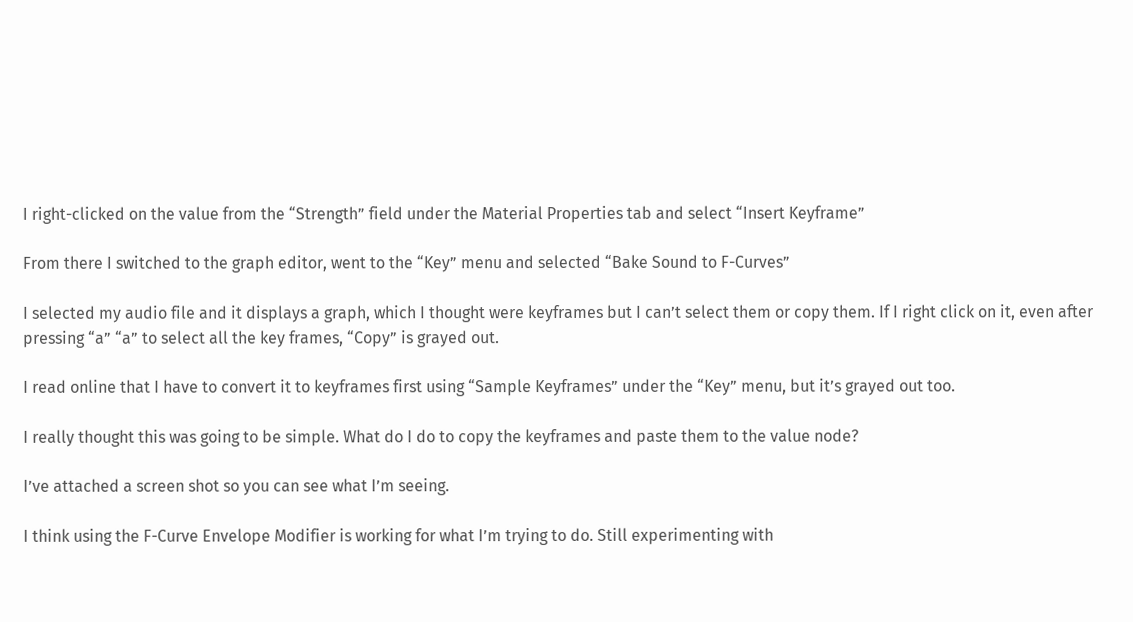I right-clicked on the value from the “Strength” field under the Material Properties tab and select “Insert Keyframe”

From there I switched to the graph editor, went to the “Key” menu and selected “Bake Sound to F-Curves”

I selected my audio file and it displays a graph, which I thought were keyframes but I can’t select them or copy them. If I right click on it, even after pressing “a” “a” to select all the key frames, “Copy” is grayed out.

I read online that I have to convert it to keyframes first using “Sample Keyframes” under the “Key” menu, but it’s grayed out too.

I really thought this was going to be simple. What do I do to copy the keyframes and paste them to the value node?

I’ve attached a screen shot so you can see what I’m seeing.

I think using the F-Curve Envelope Modifier is working for what I’m trying to do. Still experimenting with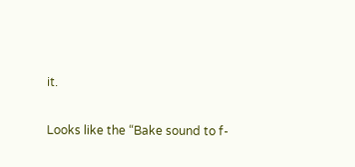it.

Looks like the “Bake sound to f-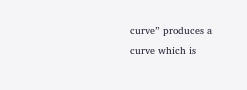curve” produces a curve which is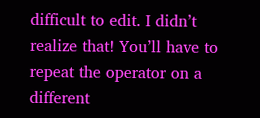difficult to edit. I didn’t realize that! You’ll have to repeat the operator on a different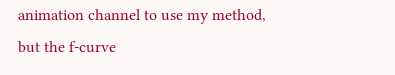animation channel to use my method, but the f-curve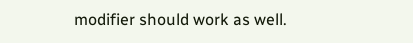modifier should work as well.